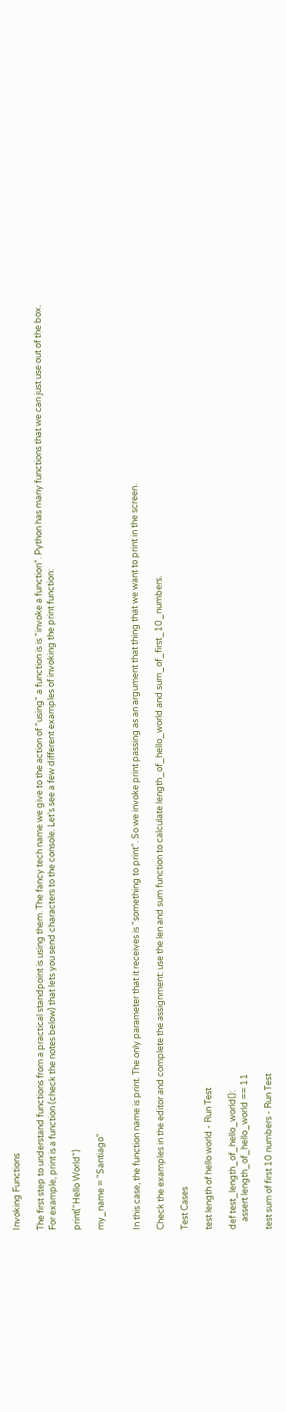Invoking Functions

The first step to understand functions from a practical standpoint is using them. The fancy tech name we give to the action of "using" a function is is "invoke a function". Python has many functions that we can just use out of the box. For example, print is a function (check the notes below) that lets you send characters to the console. Let's see a few different examples of invoking the print function:

print("Hello World")

my_name = "Santiago"


In this case, the function name is print. The only parameter that it receives is "something to print". So we invoke print passing as an argument that thing that we want to print in the screen.

Check the examples in the editor and complete the assignment: use the len and sum function to calculate length_of_hello_world and sum_of_first_10_numbers.

Test Cases

test length of hello world - Run Test

def test_length_of_hello_world():
    assert length_of_hello_world == 11

test sum of first 10 numbers - Run Test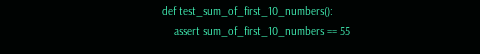def test_sum_of_first_10_numbers():
    assert sum_of_first_10_numbers == 55